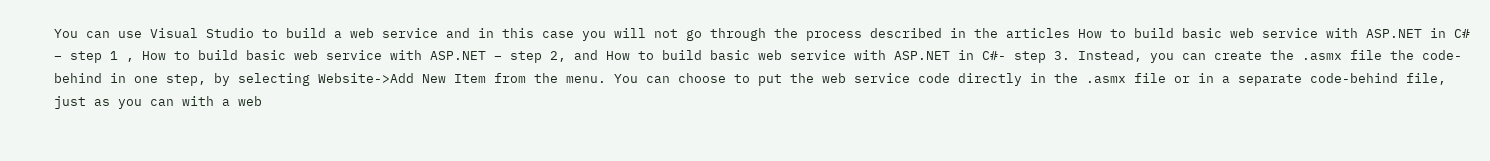You can use Visual Studio to build a web service and in this case you will not go through the process described in the articles How to build basic web service with ASP.NET in C# – step 1 , How to build basic web service with ASP.NET – step 2, and How to build basic web service with ASP.NET in C#- step 3. Instead, you can create the .asmx file the code-behind in one step, by selecting Website->Add New Item from the menu. You can choose to put the web service code directly in the .asmx file or in a separate code-behind file, just as you can with a web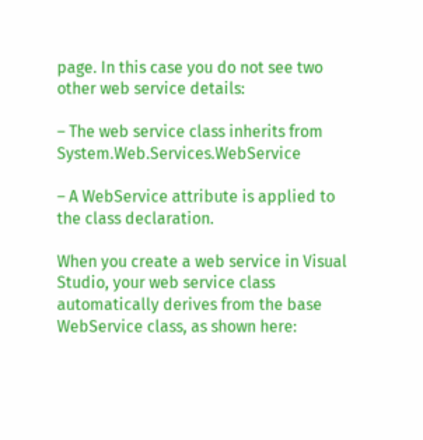page. In this case you do not see two other web service details:

– The web service class inherits from  System.Web.Services.WebService

– A WebService attribute is applied to the class declaration.

When you create a web service in Visual Studio, your web service class automatically derives from the base WebService class, as shown here: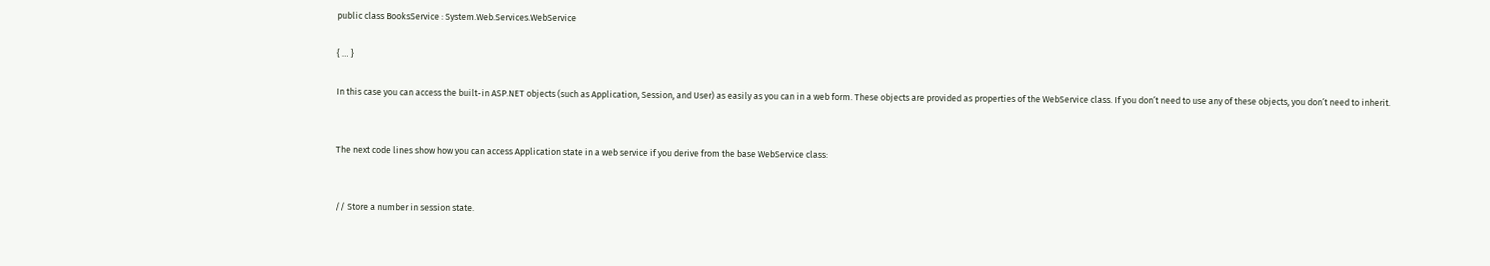public class BooksService : System.Web.Services.WebService

{ … }

In this case you can access the built-in ASP.NET objects (such as Application, Session, and User) as easily as you can in a web form. These objects are provided as properties of the WebService class. If you don’t need to use any of these objects, you don’t need to inherit.


The next code lines show how you can access Application state in a web service if you derive from the base WebService class:


// Store a number in session state.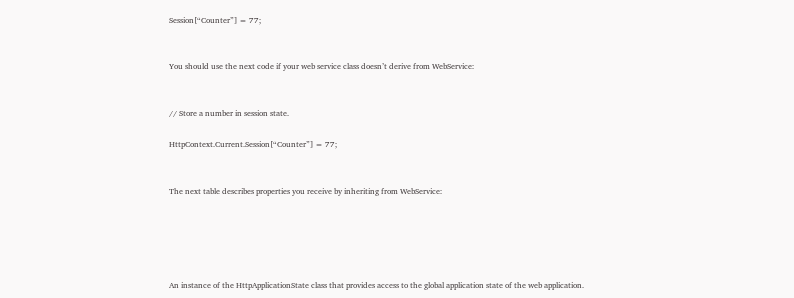Session[“Counter”] = 77;


You should use the next code if your web service class doesn’t derive from WebService:


// Store a number in session state.

HttpContext.Current.Session[“Counter”] = 77;


The next table describes properties you receive by inheriting from WebService:





An instance of the HttpApplicationState class that provides access to the global application state of the web application.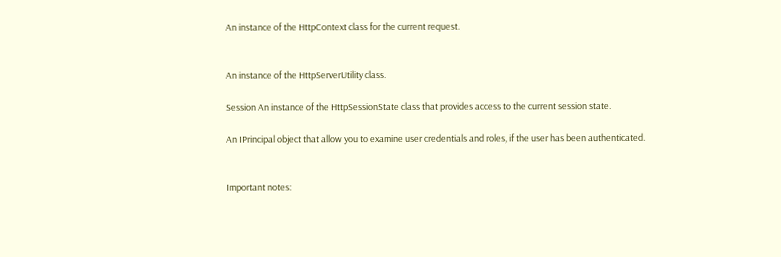An instance of the HttpContext class for the current request.


An instance of the HttpServerUtility class.

Session An instance of the HttpSessionState class that provides access to the current session state.

An IPrincipal object that allow you to examine user credentials and roles, if the user has been authenticated.


Important notes: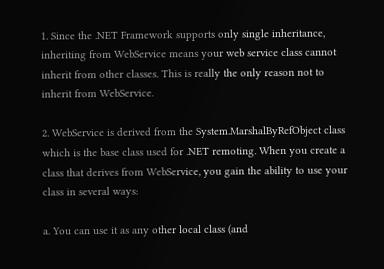1. Since the .NET Framework supports only single inheritance, inheriting from WebService means your web service class cannot inherit from other classes. This is really the only reason not to inherit from WebService.

2. WebService is derived from the System.MarshalByRefObject class which is the base class used for .NET remoting. When you create a class that derives from WebService, you gain the ability to use your class in several ways:

a. You can use it as any other local class (and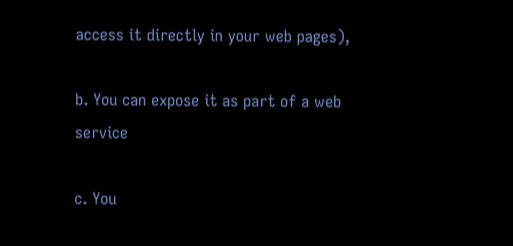access it directly in your web pages),

b. You can expose it as part of a web service

c. You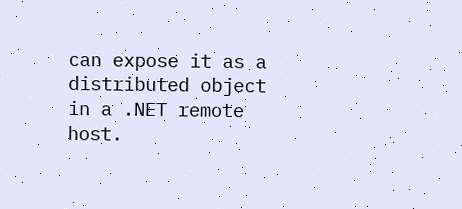can expose it as a distributed object in a .NET remote host.